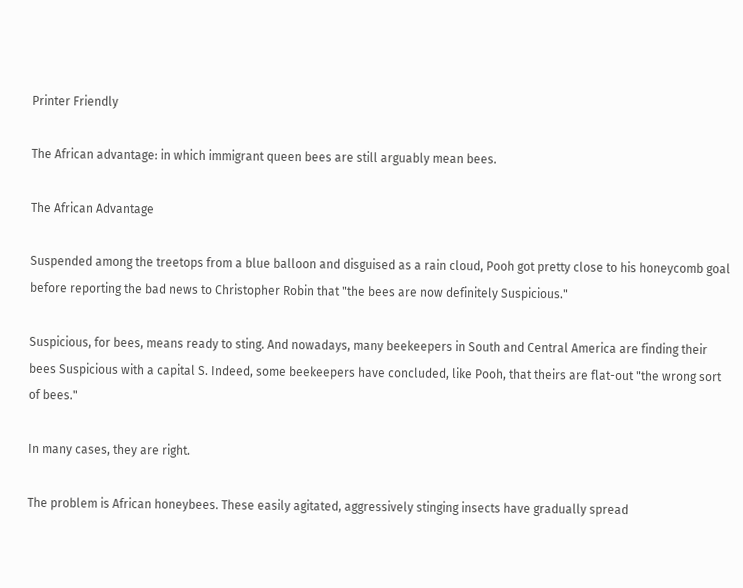Printer Friendly

The African advantage: in which immigrant queen bees are still arguably mean bees.

The African Advantage

Suspended among the treetops from a blue balloon and disguised as a rain cloud, Pooh got pretty close to his honeycomb goal before reporting the bad news to Christopher Robin that "the bees are now definitely Suspicious."

Suspicious, for bees, means ready to sting. And nowadays, many beekeepers in South and Central America are finding their bees Suspicious with a capital S. Indeed, some beekeepers have concluded, like Pooh, that theirs are flat-out "the wrong sort of bees."

In many cases, they are right.

The problem is African honeybees. These easily agitated, aggressively stinging insects have gradually spread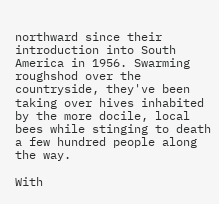northward since their introduction into South America in 1956. Swarming roughshod over the countryside, they've been taking over hives inhabited by the more docile, local bees while stinging to death a few hundred people along the way.

With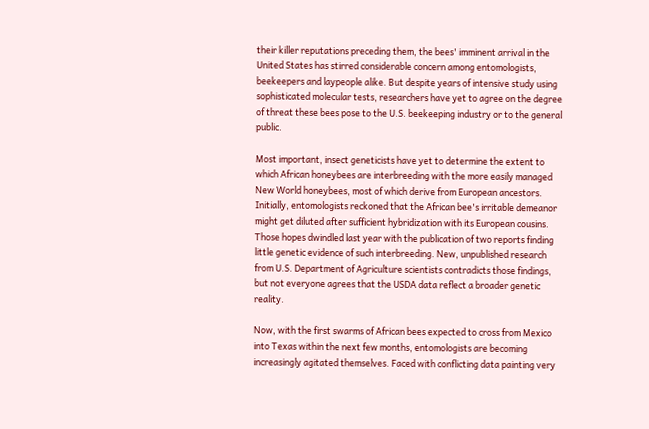their killer reputations preceding them, the bees' imminent arrival in the United States has stirred considerable concern among entomologists, beekeepers and laypeople alike. But despite years of intensive study using sophisticated molecular tests, researchers have yet to agree on the degree of threat these bees pose to the U.S. beekeeping industry or to the general public.

Most important, insect geneticists have yet to determine the extent to which African honeybees are interbreeding with the more easily managed New World honeybees, most of which derive from European ancestors. Initially, entomologists reckoned that the African bee's irritable demeanor might get diluted after sufficient hybridization with its European cousins. Those hopes dwindled last year with the publication of two reports finding little genetic evidence of such interbreeding. New, unpublished research from U.S. Department of Agriculture scientists contradicts those findings, but not everyone agrees that the USDA data reflect a broader genetic reality.

Now, with the first swarms of African bees expected to cross from Mexico into Texas within the next few months, entomologists are becoming increasingly agitated themselves. Faced with conflicting data painting very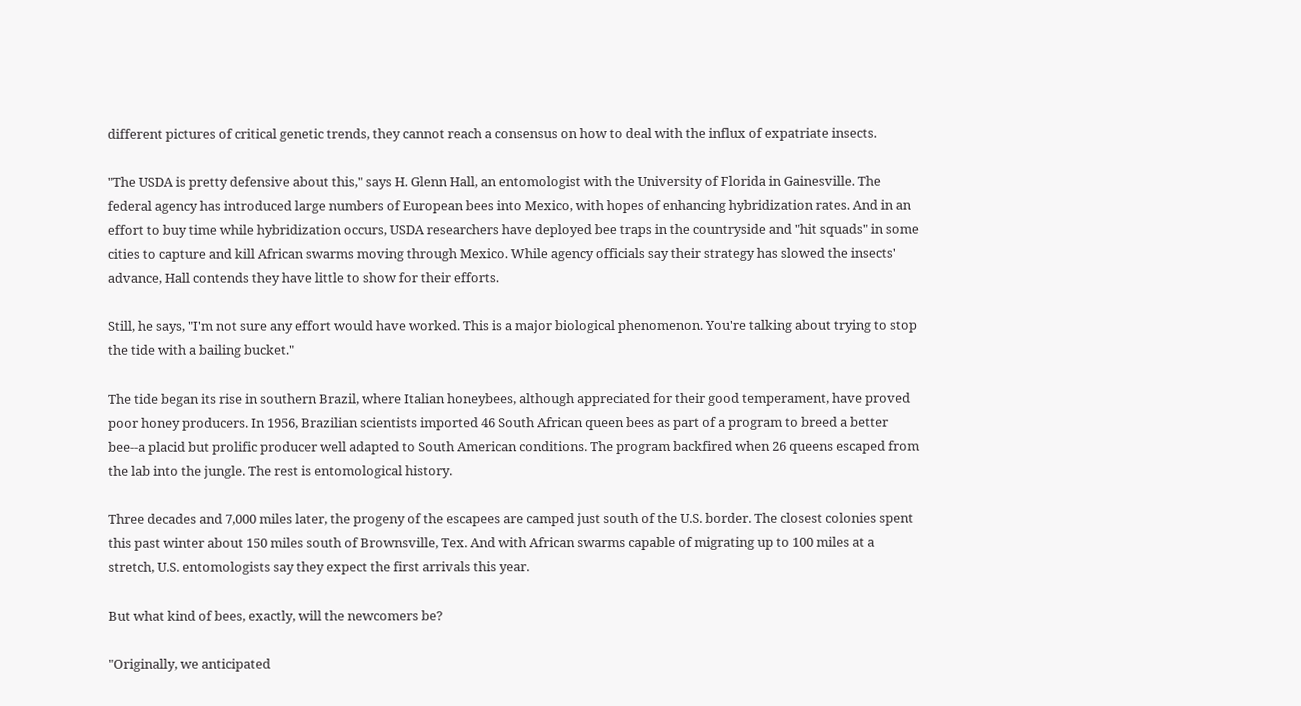different pictures of critical genetic trends, they cannot reach a consensus on how to deal with the influx of expatriate insects.

"The USDA is pretty defensive about this," says H. Glenn Hall, an entomologist with the University of Florida in Gainesville. The federal agency has introduced large numbers of European bees into Mexico, with hopes of enhancing hybridization rates. And in an effort to buy time while hybridization occurs, USDA researchers have deployed bee traps in the countryside and "hit squads" in some cities to capture and kill African swarms moving through Mexico. While agency officials say their strategy has slowed the insects' advance, Hall contends they have little to show for their efforts.

Still, he says, "I'm not sure any effort would have worked. This is a major biological phenomenon. You're talking about trying to stop the tide with a bailing bucket."

The tide began its rise in southern Brazil, where Italian honeybees, although appreciated for their good temperament, have proved poor honey producers. In 1956, Brazilian scientists imported 46 South African queen bees as part of a program to breed a better bee--a placid but prolific producer well adapted to South American conditions. The program backfired when 26 queens escaped from the lab into the jungle. The rest is entomological history.

Three decades and 7,000 miles later, the progeny of the escapees are camped just south of the U.S. border. The closest colonies spent this past winter about 150 miles south of Brownsville, Tex. And with African swarms capable of migrating up to 100 miles at a stretch, U.S. entomologists say they expect the first arrivals this year.

But what kind of bees, exactly, will the newcomers be?

"Originally, we anticipated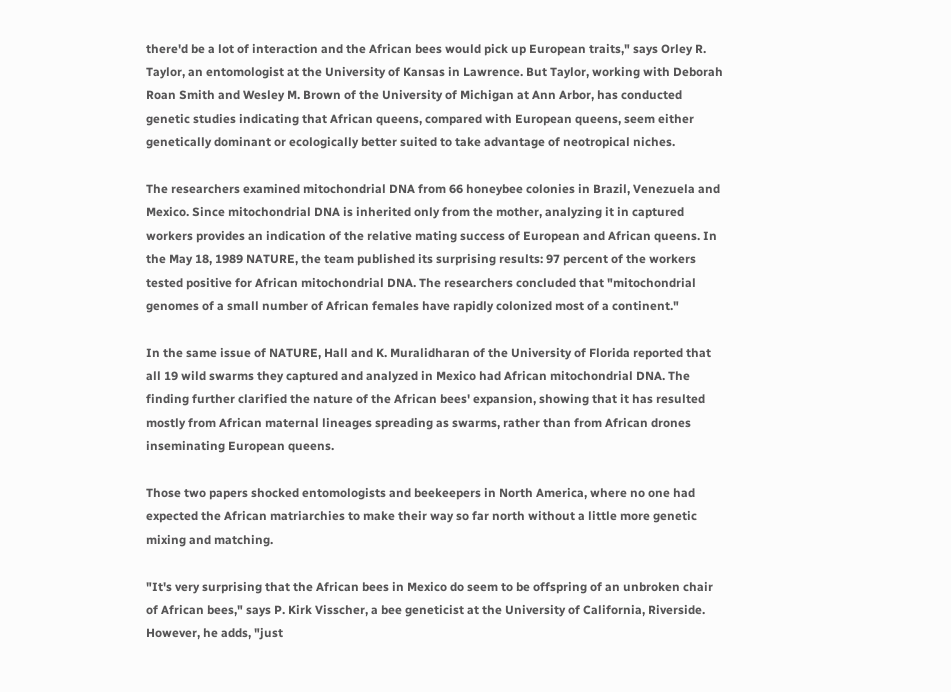there'd be a lot of interaction and the African bees would pick up European traits," says Orley R. Taylor, an entomologist at the University of Kansas in Lawrence. But Taylor, working with Deborah Roan Smith and Wesley M. Brown of the University of Michigan at Ann Arbor, has conducted genetic studies indicating that African queens, compared with European queens, seem either genetically dominant or ecologically better suited to take advantage of neotropical niches.

The researchers examined mitochondrial DNA from 66 honeybee colonies in Brazil, Venezuela and Mexico. Since mitochondrial DNA is inherited only from the mother, analyzing it in captured workers provides an indication of the relative mating success of European and African queens. In the May 18, 1989 NATURE, the team published its surprising results: 97 percent of the workers tested positive for African mitochondrial DNA. The researchers concluded that "mitochondrial genomes of a small number of African females have rapidly colonized most of a continent."

In the same issue of NATURE, Hall and K. Muralidharan of the University of Florida reported that all 19 wild swarms they captured and analyzed in Mexico had African mitochondrial DNA. The finding further clarified the nature of the African bees' expansion, showing that it has resulted mostly from African maternal lineages spreading as swarms, rather than from African drones inseminating European queens.

Those two papers shocked entomologists and beekeepers in North America, where no one had expected the African matriarchies to make their way so far north without a little more genetic mixing and matching.

"It's very surprising that the African bees in Mexico do seem to be offspring of an unbroken chair of African bees," says P. Kirk Visscher, a bee geneticist at the University of California, Riverside. However, he adds, "just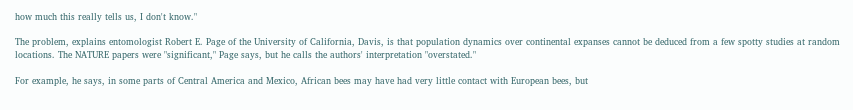how much this really tells us, I don't know."

The problem, explains entomologist Robert E. Page of the University of California, Davis, is that population dynamics over continental expanses cannot be deduced from a few spotty studies at random locations. The NATURE papers were "significant," Page says, but he calls the authors' interpretation "overstated."

For example, he says, in some parts of Central America and Mexico, African bees may have had very little contact with European bees, but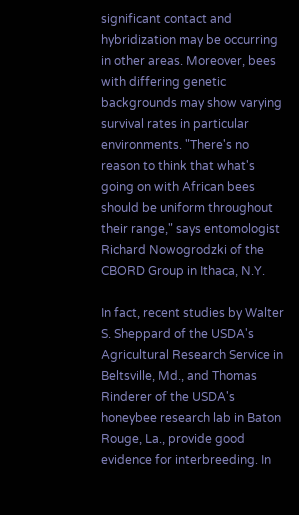significant contact and hybridization may be occurring in other areas. Moreover, bees with differing genetic backgrounds may show varying survival rates in particular environments. "There's no reason to think that what's going on with African bees should be uniform throughout their range," says entomologist Richard Nowogrodzki of the CBORD Group in Ithaca, N.Y.

In fact, recent studies by Walter S. Sheppard of the USDA's Agricultural Research Service in Beltsville, Md., and Thomas Rinderer of the USDA's honeybee research lab in Baton Rouge, La., provide good evidence for interbreeding. In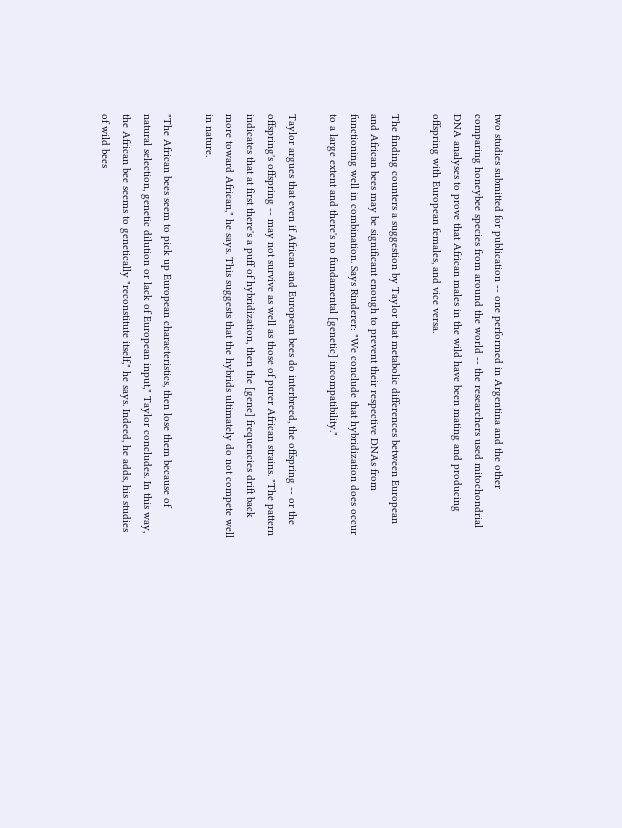two studies submitted for publication -- one performed in Argentina and the other comparing honeybee species from around the world -- the researchers used mitochondrial DNA analyses to prove that African males in the wild have been mating and producing offspring with European females, and vice versa.

The finding counters a suggestion by Taylor that metabolic differences between European and African bees may be significant enough to prevent their respective DNAs from functioning well in combination. Says Rinderer: "We conclude that hybridization does occur to a large extent and there's no fundamental [genetic] incompatibility."

Taylor argues that even if African and European bees do interbreed, the offspring -- or the offspring's offspring -- may not survive as well as those of purer African strains. "The pattern indicates that at first there's a puff of hybridization, then the [gene] frequencies drift back more toward African," he says. This suggests that the hybrids ultimately do not compete well in nature.

"The African bees seem to pick up European characteristics, then lose them because of natural selection, genetic dilution or lack of European input," Taylor concludes. In this way, the African bee seems to genetically "reconstitute itself," he says. Indeed, he adds, his studies of wild bees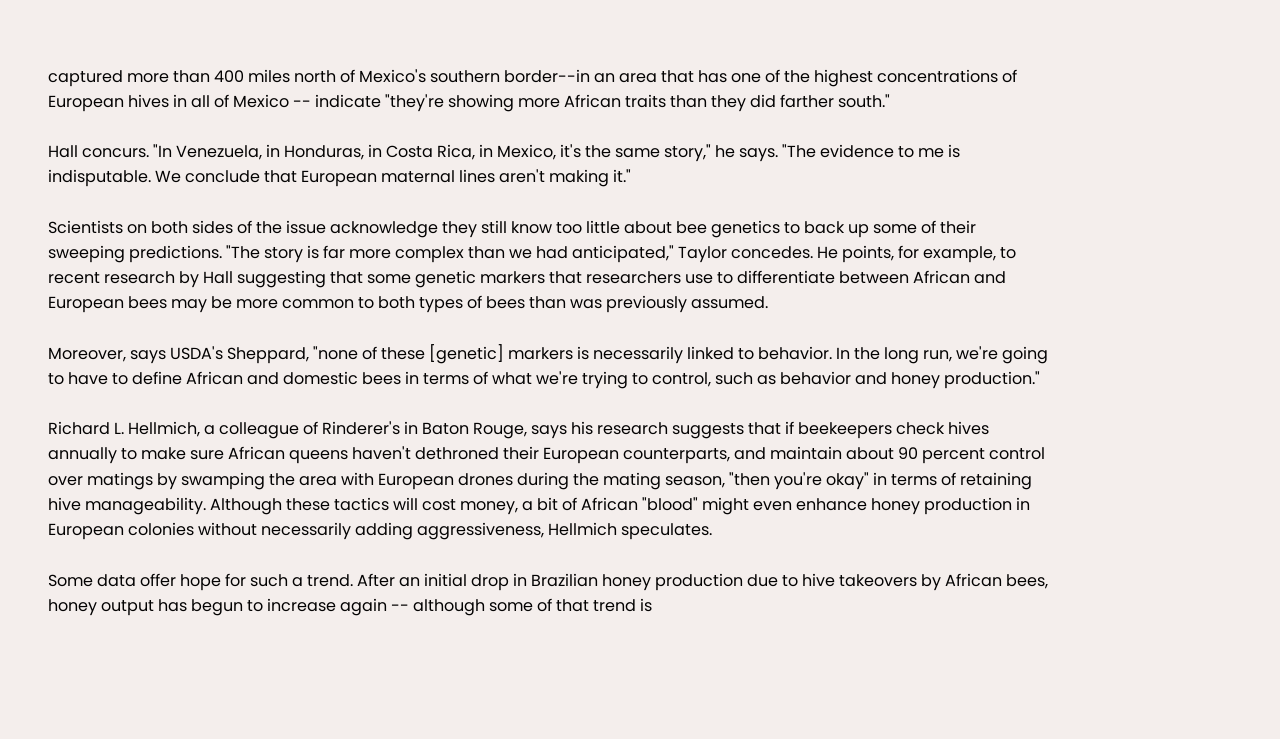captured more than 400 miles north of Mexico's southern border--in an area that has one of the highest concentrations of European hives in all of Mexico -- indicate "they're showing more African traits than they did farther south."

Hall concurs. "In Venezuela, in Honduras, in Costa Rica, in Mexico, it's the same story," he says. "The evidence to me is indisputable. We conclude that European maternal lines aren't making it."

Scientists on both sides of the issue acknowledge they still know too little about bee genetics to back up some of their sweeping predictions. "The story is far more complex than we had anticipated," Taylor concedes. He points, for example, to recent research by Hall suggesting that some genetic markers that researchers use to differentiate between African and European bees may be more common to both types of bees than was previously assumed.

Moreover, says USDA's Sheppard, "none of these [genetic] markers is necessarily linked to behavior. In the long run, we're going to have to define African and domestic bees in terms of what we're trying to control, such as behavior and honey production."

Richard L. Hellmich, a colleague of Rinderer's in Baton Rouge, says his research suggests that if beekeepers check hives annually to make sure African queens haven't dethroned their European counterparts, and maintain about 90 percent control over matings by swamping the area with European drones during the mating season, "then you're okay" in terms of retaining hive manageability. Although these tactics will cost money, a bit of African "blood" might even enhance honey production in European colonies without necessarily adding aggressiveness, Hellmich speculates.

Some data offer hope for such a trend. After an initial drop in Brazilian honey production due to hive takeovers by African bees, honey output has begun to increase again -- although some of that trend is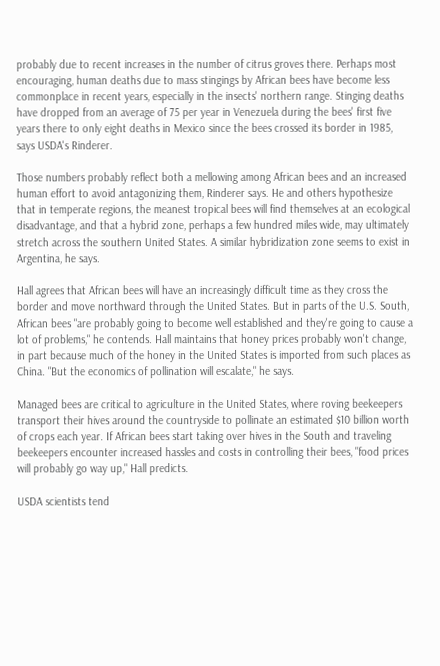probably due to recent increases in the number of citrus groves there. Perhaps most encouraging, human deaths due to mass stingings by African bees have become less commonplace in recent years, especially in the insects' northern range. Stinging deaths have dropped from an average of 75 per year in Venezuela during the bees' first five years there to only eight deaths in Mexico since the bees crossed its border in 1985, says USDA's Rinderer.

Those numbers probably reflect both a mellowing among African bees and an increased human effort to avoid antagonizing them, Rinderer says. He and others hypothesize that in temperate regions, the meanest tropical bees will find themselves at an ecological disadvantage, and that a hybrid zone, perhaps a few hundred miles wide, may ultimately stretch across the southern United States. A similar hybridization zone seems to exist in Argentina, he says.

Hall agrees that African bees will have an increasingly difficult time as they cross the border and move northward through the United States. But in parts of the U.S. South, African bees "are probably going to become well established and they're going to cause a lot of problems," he contends. Hall maintains that honey prices probably won't change, in part because much of the honey in the United States is imported from such places as China. "But the economics of pollination will escalate," he says.

Managed bees are critical to agriculture in the United States, where roving beekeepers transport their hives around the countryside to pollinate an estimated $10 billion worth of crops each year. If African bees start taking over hives in the South and traveling beekeepers encounter increased hassles and costs in controlling their bees, "food prices will probably go way up," Hall predicts.

USDA scientists tend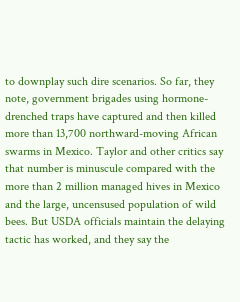to downplay such dire scenarios. So far, they note, government brigades using hormone-drenched traps have captured and then killed more than 13,700 northward-moving African swarms in Mexico. Taylor and other critics say that number is minuscule compared with the more than 2 million managed hives in Mexico and the large, uncensused population of wild bees. But USDA officials maintain the delaying tactic has worked, and they say the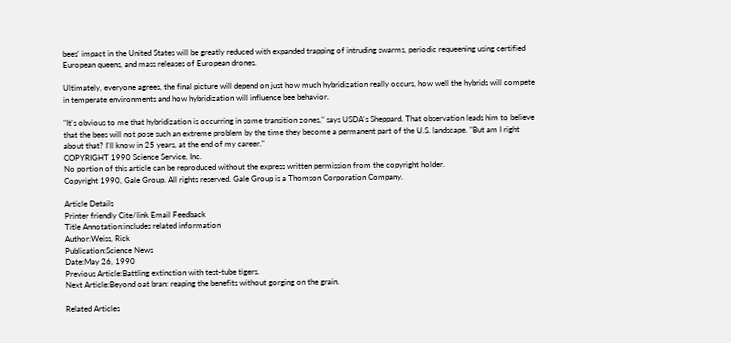bees' impact in the United States will be greatly reduced with expanded trapping of intruding swarms, periodic requeening using certified European queens, and mass releases of European drones.

Ultimately, everyone agrees, the final picture will depend on just how much hybridization really occurs, how well the hybrids will compete in temperate environments and how hybridization will influence bee behavior.

"It's obvious to me that hybridization is occurring in some transition zones," says USDA's Sheppard. That observation leads him to believe that the bees will not pose such an extreme problem by the time they become a permanent part of the U.S. landscape. "But am I right about that? I'll know in 25 years, at the end of my career."
COPYRIGHT 1990 Science Service, Inc.
No portion of this article can be reproduced without the express written permission from the copyright holder.
Copyright 1990, Gale Group. All rights reserved. Gale Group is a Thomson Corporation Company.

Article Details
Printer friendly Cite/link Email Feedback
Title Annotation:includes related information
Author:Weiss, Rick
Publication:Science News
Date:May 26, 1990
Previous Article:Battling extinction with test-tube tigers.
Next Article:Beyond oat bran: reaping the benefits without gorging on the grain.

Related Articles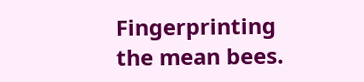Fingerprinting the mean bees.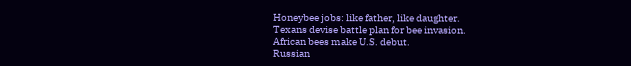Honeybee jobs: like father, like daughter.
Texans devise battle plan for bee invasion.
African bees make U.S. debut.
Russian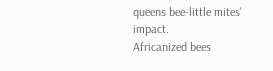queens bee-little mites' impact.
Africanized bees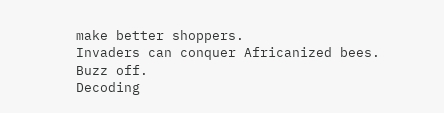make better shoppers.
Invaders can conquer Africanized bees.
Buzz off.
Decoding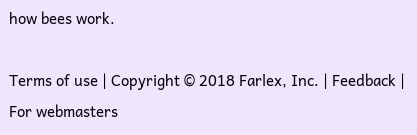how bees work.

Terms of use | Copyright © 2018 Farlex, Inc. | Feedback | For webmasters